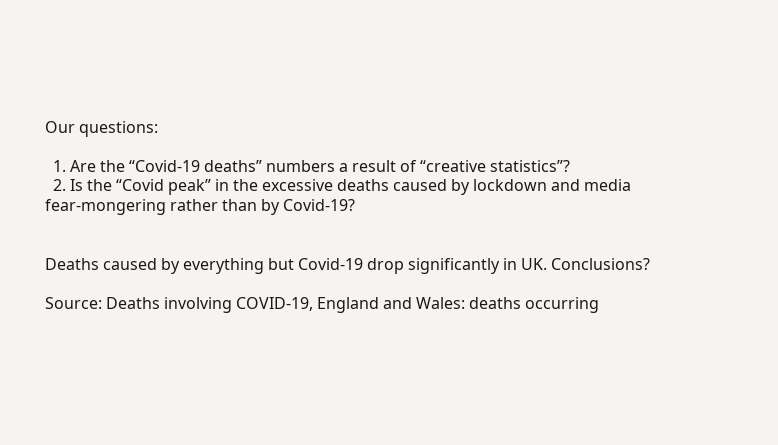Our questions:

  1. Are the “Covid-19 deaths” numbers a result of “creative statistics”?
  2. Is the “Covid peak” in the excessive deaths caused by lockdown and media fear-mongering rather than by Covid-19?


Deaths caused by everything but Covid-19 drop significantly in UK. Conclusions?

Source: Deaths involving COVID-19, England and Wales: deaths occurring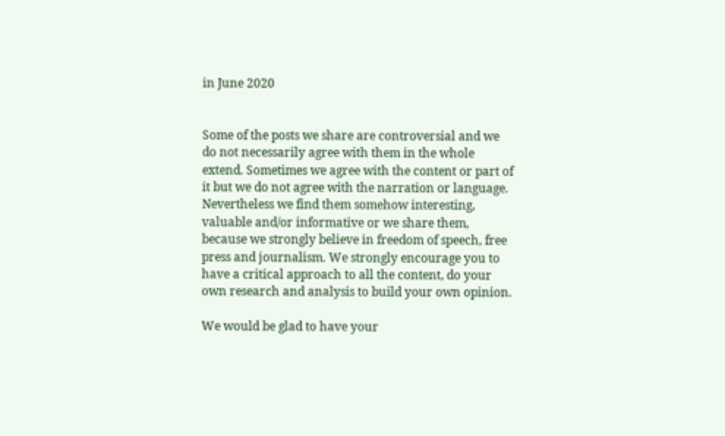in June 2020


Some of the posts we share are controversial and we do not necessarily agree with them in the whole extend. Sometimes we agree with the content or part of it but we do not agree with the narration or language. Nevertheless we find them somehow interesting, valuable and/or informative or we share them, because we strongly believe in freedom of speech, free press and journalism. We strongly encourage you to have a critical approach to all the content, do your own research and analysis to build your own opinion.

We would be glad to have your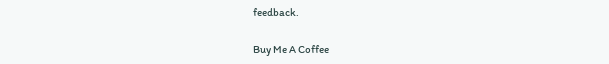feedback.

Buy Me A Coffee